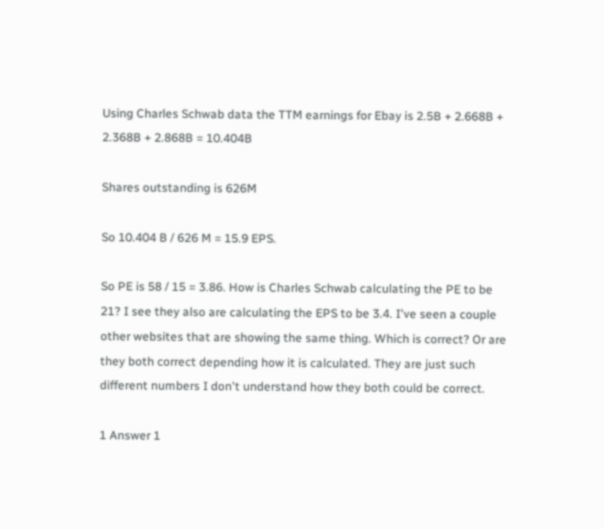Using Charles Schwab data the TTM earnings for Ebay is 2.5B + 2.668B + 2.368B + 2.868B = 10.404B

Shares outstanding is 626M

So 10.404 B / 626 M = 15.9 EPS.

So PE is 58 / 15 = 3.86. How is Charles Schwab calculating the PE to be 21? I see they also are calculating the EPS to be 3.4. I've seen a couple other websites that are showing the same thing. Which is correct? Or are they both correct depending how it is calculated. They are just such different numbers I don't understand how they both could be correct.

1 Answer 1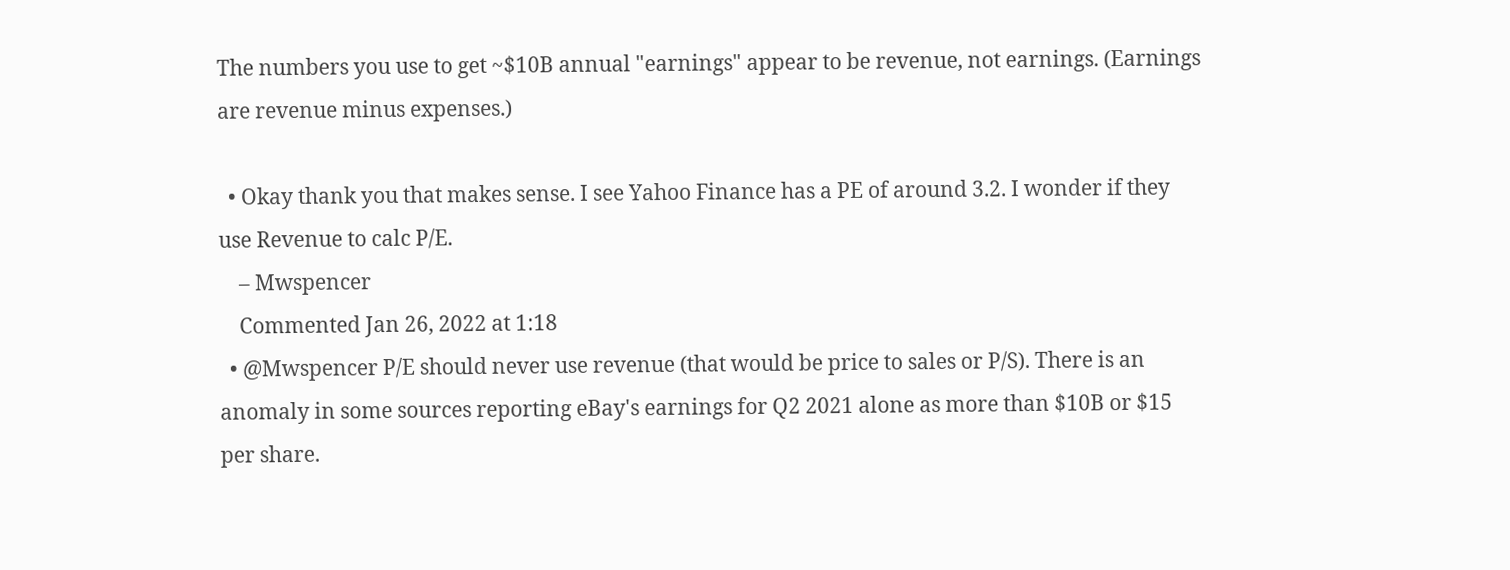The numbers you use to get ~$10B annual "earnings" appear to be revenue, not earnings. (Earnings are revenue minus expenses.)

  • Okay thank you that makes sense. I see Yahoo Finance has a PE of around 3.2. I wonder if they use Revenue to calc P/E.
    – Mwspencer
    Commented Jan 26, 2022 at 1:18
  • @Mwspencer P/E should never use revenue (that would be price to sales or P/S). There is an anomaly in some sources reporting eBay's earnings for Q2 2021 alone as more than $10B or $15 per share.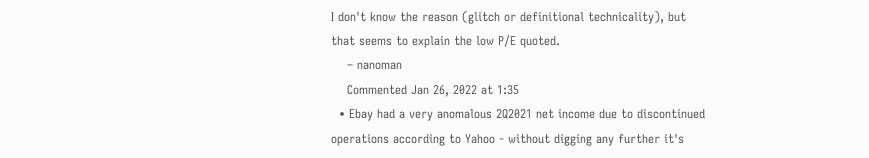I don't know the reason (glitch or definitional technicality), but that seems to explain the low P/E quoted.
    – nanoman
    Commented Jan 26, 2022 at 1:35
  • Ebay had a very anomalous 2Q2021 net income due to discontinued operations according to Yahoo - without digging any further it's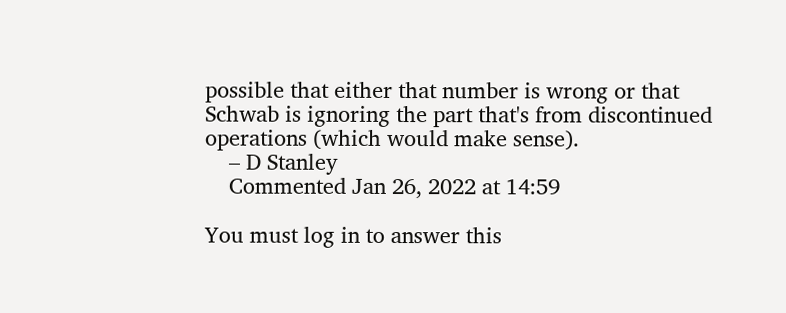possible that either that number is wrong or that Schwab is ignoring the part that's from discontinued operations (which would make sense).
    – D Stanley
    Commented Jan 26, 2022 at 14:59

You must log in to answer this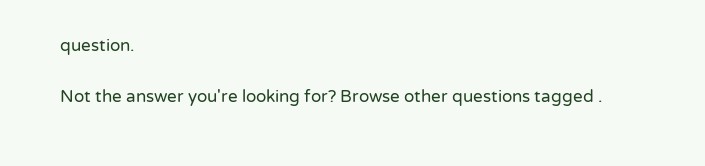question.

Not the answer you're looking for? Browse other questions tagged .